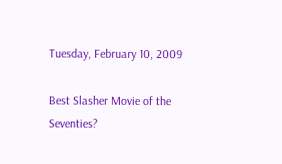Tuesday, February 10, 2009

Best Slasher Movie of the Seventies?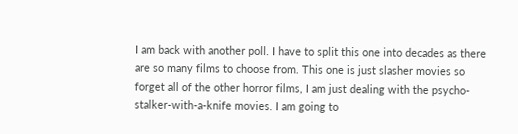I am back with another poll. I have to split this one into decades as there are so many films to choose from. This one is just slasher movies so forget all of the other horror films, I am just dealing with the psycho-stalker-with-a-knife movies. I am going to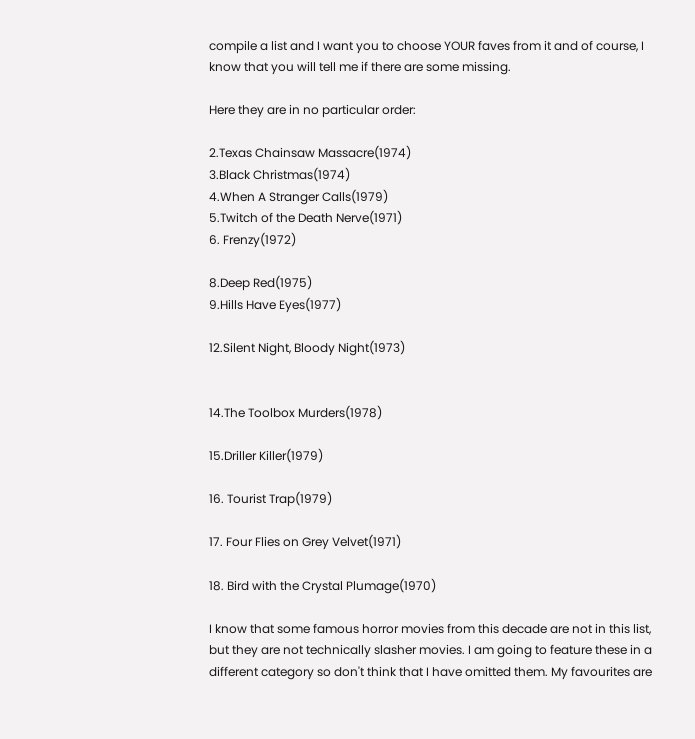compile a list and I want you to choose YOUR faves from it and of course, I know that you will tell me if there are some missing.

Here they are in no particular order:

2.Texas Chainsaw Massacre(1974)
3.Black Christmas(1974)
4.When A Stranger Calls(1979)
5.Twitch of the Death Nerve(1971)
6. Frenzy(1972)

8.Deep Red(1975)
9.Hills Have Eyes(1977)

12.Silent Night, Bloody Night(1973)


14.The Toolbox Murders(1978)

15.Driller Killer(1979)

16. Tourist Trap(1979)

17. Four Flies on Grey Velvet(1971)

18. Bird with the Crystal Plumage(1970)

I know that some famous horror movies from this decade are not in this list, but they are not technically slasher movies. I am going to feature these in a different category so don't think that I have omitted them. My favourites are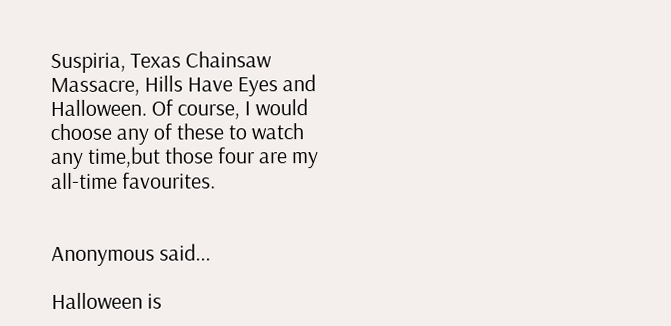Suspiria, Texas Chainsaw Massacre, Hills Have Eyes and Halloween. Of course, I would choose any of these to watch any time,but those four are my all-time favourites.


Anonymous said...

Halloween is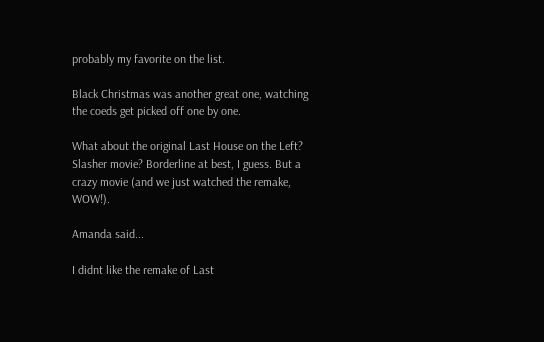probably my favorite on the list.

Black Christmas was another great one, watching the coeds get picked off one by one.

What about the original Last House on the Left? Slasher movie? Borderline at best, I guess. But a crazy movie (and we just watched the remake, WOW!).

Amanda said...

I didnt like the remake of Last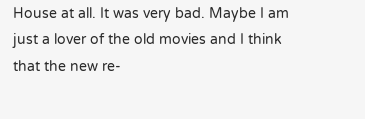House at all. It was very bad. Maybe I am just a lover of the old movies and I think that the new re-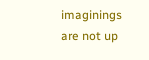imaginings are not up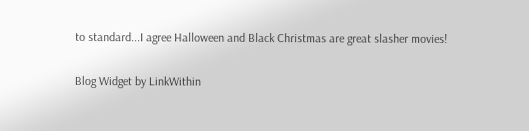to standard...I agree Halloween and Black Christmas are great slasher movies!

Blog Widget by LinkWithin